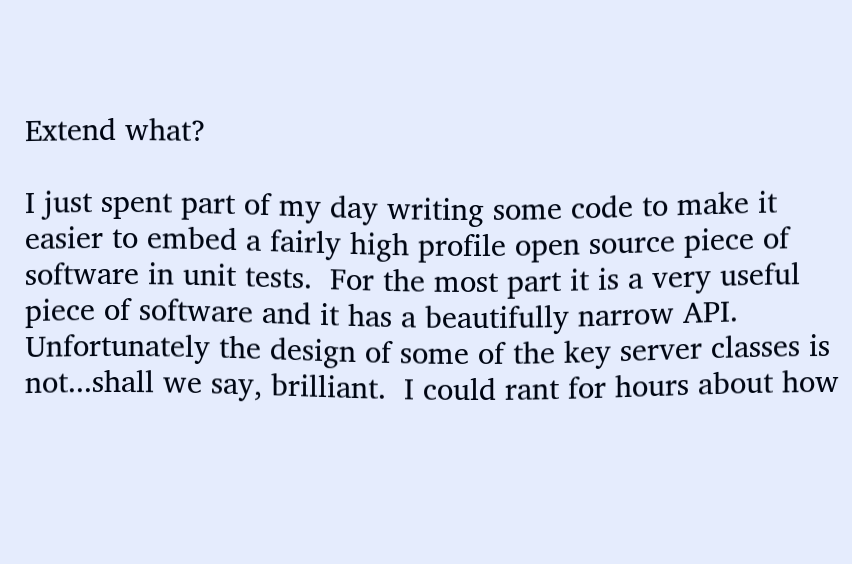Extend what?

I just spent part of my day writing some code to make it easier to embed a fairly high profile open source piece of software in unit tests.  For the most part it is a very useful piece of software and it has a beautifully narrow API.  Unfortunately the design of some of the key server classes is not...shall we say, brilliant.  I could rant for hours about how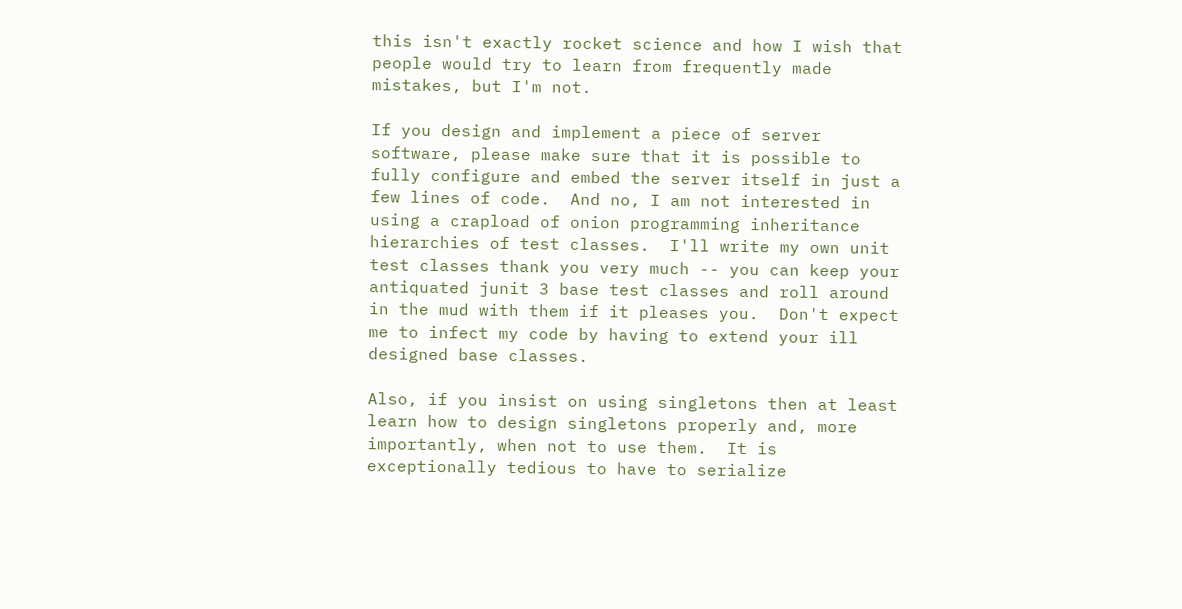this isn't exactly rocket science and how I wish that people would try to learn from frequently made mistakes, but I'm not.

If you design and implement a piece of server software, please make sure that it is possible to fully configure and embed the server itself in just a few lines of code.  And no, I am not interested in using a crapload of onion programming inheritance hierarchies of test classes.  I'll write my own unit test classes thank you very much -- you can keep your antiquated junit 3 base test classes and roll around in the mud with them if it pleases you.  Don't expect me to infect my code by having to extend your ill designed base classes.

Also, if you insist on using singletons then at least learn how to design singletons properly and, more importantly, when not to use them.  It is exceptionally tedious to have to serialize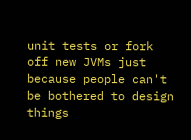unit tests or fork off new JVMs just because people can't be bothered to design things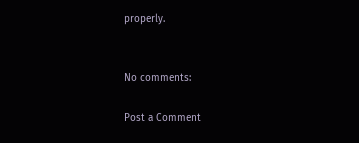properly.


No comments:

Post a Comment